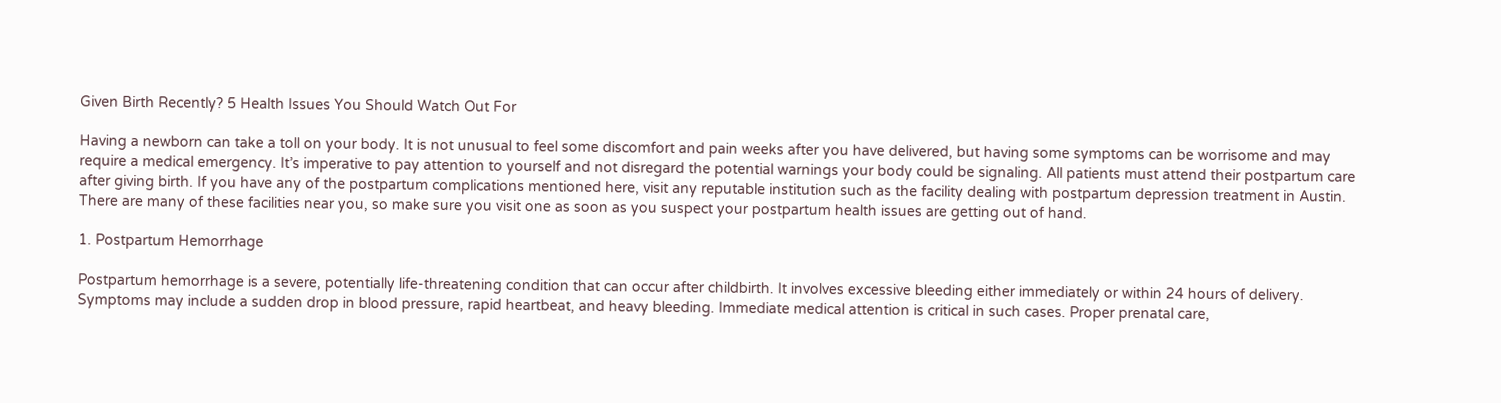Given Birth Recently? 5 Health Issues You Should Watch Out For

Having a newborn can take a toll on your body. It is not unusual to feel some discomfort and pain weeks after you have delivered, but having some symptoms can be worrisome and may require a medical emergency. It’s imperative to pay attention to yourself and not disregard the potential warnings your body could be signaling. All patients must attend their postpartum care after giving birth. If you have any of the postpartum complications mentioned here, visit any reputable institution such as the facility dealing with postpartum depression treatment in Austin. There are many of these facilities near you, so make sure you visit one as soon as you suspect your postpartum health issues are getting out of hand.

1. Postpartum Hemorrhage

Postpartum hemorrhage is a severe, potentially life-threatening condition that can occur after childbirth. It involves excessive bleeding either immediately or within 24 hours of delivery. Symptoms may include a sudden drop in blood pressure, rapid heartbeat, and heavy bleeding. Immediate medical attention is critical in such cases. Proper prenatal care,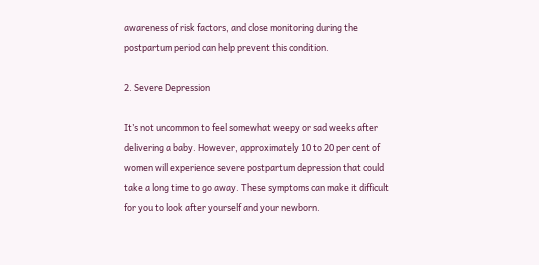awareness of risk factors, and close monitoring during the postpartum period can help prevent this condition.

2. Severe Depression

It’s not uncommon to feel somewhat weepy or sad weeks after delivering a baby. However, approximately 10 to 20 per cent of women will experience severe postpartum depression that could take a long time to go away. These symptoms can make it difficult for you to look after yourself and your newborn.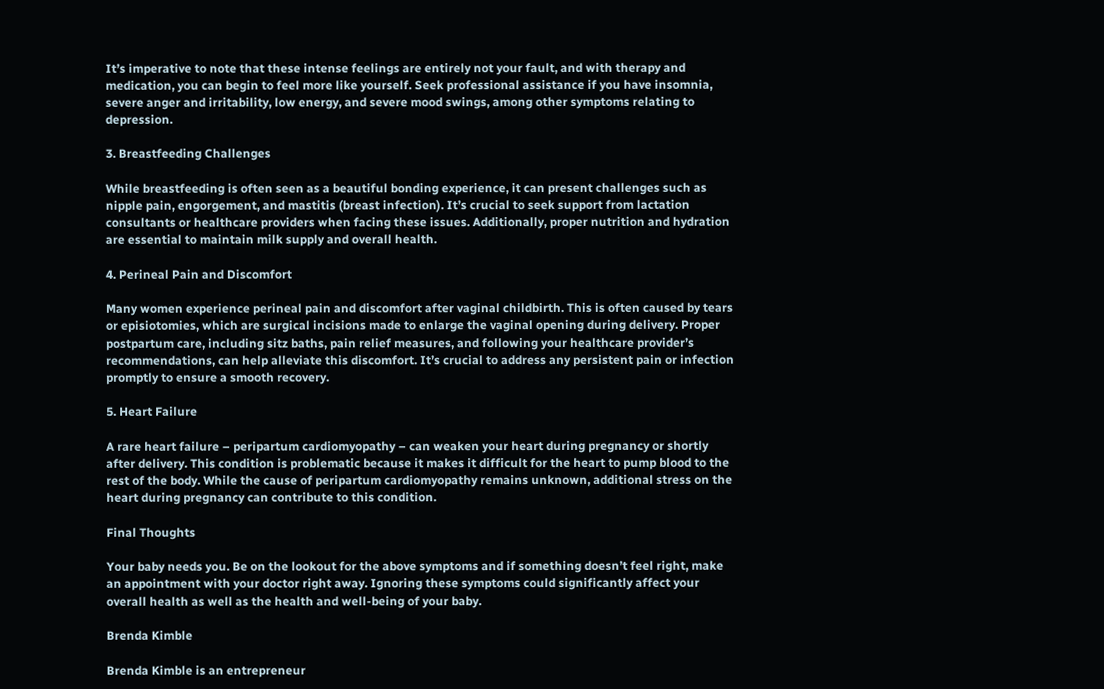It’s imperative to note that these intense feelings are entirely not your fault, and with therapy and medication, you can begin to feel more like yourself. Seek professional assistance if you have insomnia, severe anger and irritability, low energy, and severe mood swings, among other symptoms relating to depression.

3. Breastfeeding Challenges

While breastfeeding is often seen as a beautiful bonding experience, it can present challenges such as nipple pain, engorgement, and mastitis (breast infection). It’s crucial to seek support from lactation consultants or healthcare providers when facing these issues. Additionally, proper nutrition and hydration are essential to maintain milk supply and overall health.

4. Perineal Pain and Discomfort

Many women experience perineal pain and discomfort after vaginal childbirth. This is often caused by tears or episiotomies, which are surgical incisions made to enlarge the vaginal opening during delivery. Proper postpartum care, including sitz baths, pain relief measures, and following your healthcare provider’s recommendations, can help alleviate this discomfort. It’s crucial to address any persistent pain or infection promptly to ensure a smooth recovery.

5. Heart Failure

A rare heart failure – peripartum cardiomyopathy – can weaken your heart during pregnancy or shortly after delivery. This condition is problematic because it makes it difficult for the heart to pump blood to the rest of the body. While the cause of peripartum cardiomyopathy remains unknown, additional stress on the heart during pregnancy can contribute to this condition.

Final Thoughts

Your baby needs you. Be on the lookout for the above symptoms and if something doesn’t feel right, make an appointment with your doctor right away. Ignoring these symptoms could significantly affect your overall health as well as the health and well-being of your baby.

Brenda Kimble

Brenda Kimble is an entrepreneur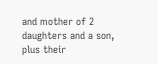and mother of 2 daughters and a son, plus their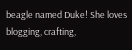beagle named Duke! She loves blogging, crafting,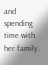and spending time with her family.